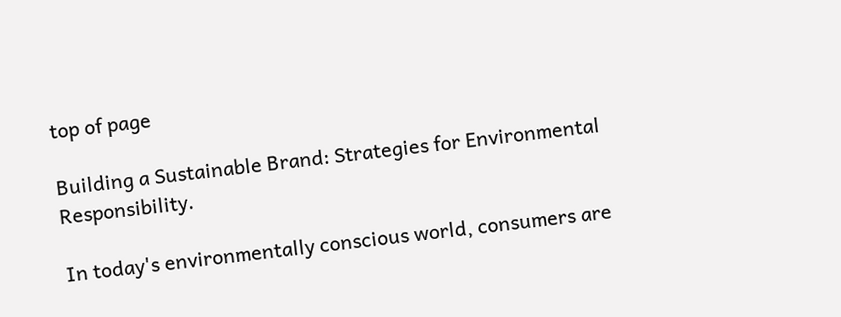top of page

Building a Sustainable Brand: Strategies for Environmental Responsibility.

In today's environmentally conscious world, consumers are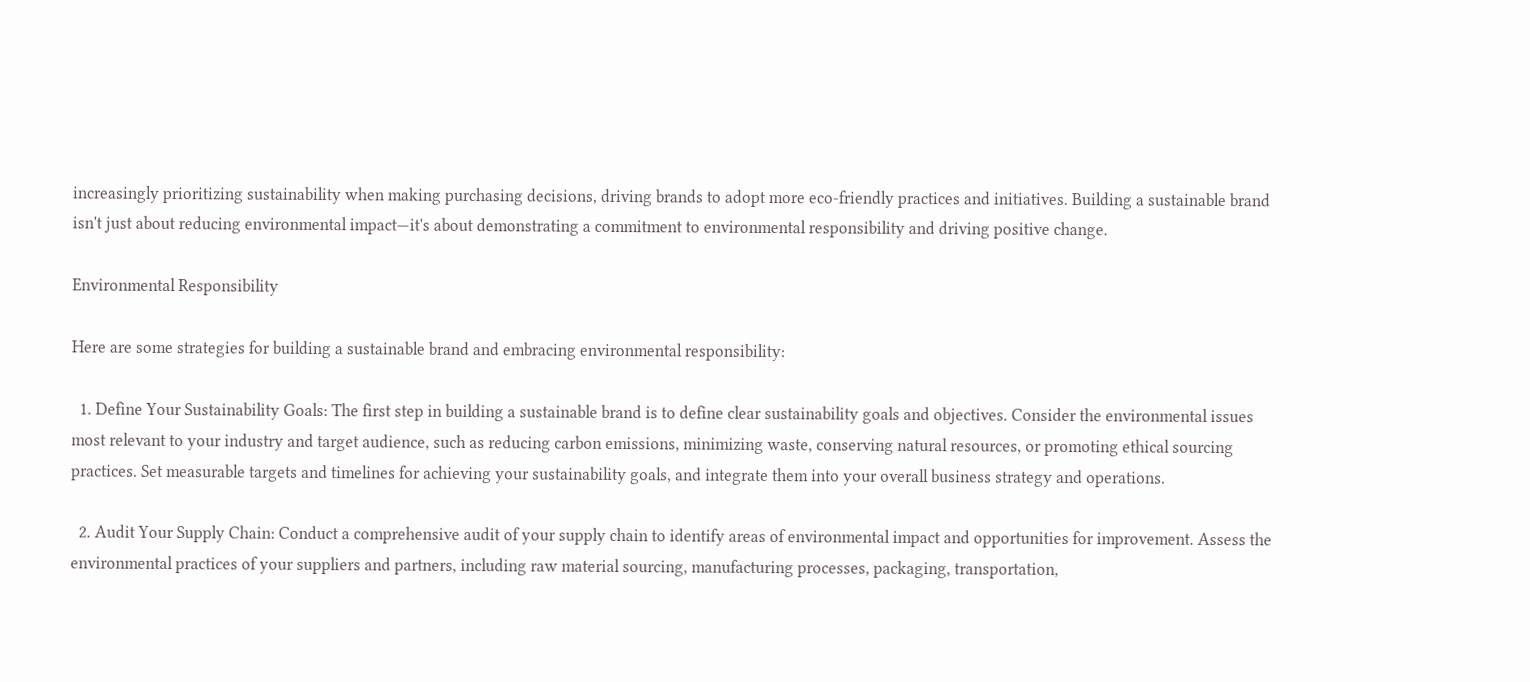increasingly prioritizing sustainability when making purchasing decisions, driving brands to adopt more eco-friendly practices and initiatives. Building a sustainable brand isn't just about reducing environmental impact—it's about demonstrating a commitment to environmental responsibility and driving positive change.

Environmental Responsibility

Here are some strategies for building a sustainable brand and embracing environmental responsibility:

  1. Define Your Sustainability Goals: The first step in building a sustainable brand is to define clear sustainability goals and objectives. Consider the environmental issues most relevant to your industry and target audience, such as reducing carbon emissions, minimizing waste, conserving natural resources, or promoting ethical sourcing practices. Set measurable targets and timelines for achieving your sustainability goals, and integrate them into your overall business strategy and operations.

  2. Audit Your Supply Chain: Conduct a comprehensive audit of your supply chain to identify areas of environmental impact and opportunities for improvement. Assess the environmental practices of your suppliers and partners, including raw material sourcing, manufacturing processes, packaging, transportation,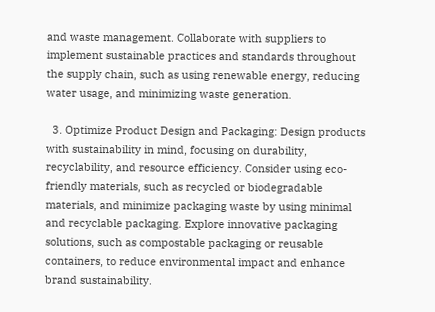and waste management. Collaborate with suppliers to implement sustainable practices and standards throughout the supply chain, such as using renewable energy, reducing water usage, and minimizing waste generation.

  3. Optimize Product Design and Packaging: Design products with sustainability in mind, focusing on durability, recyclability, and resource efficiency. Consider using eco-friendly materials, such as recycled or biodegradable materials, and minimize packaging waste by using minimal and recyclable packaging. Explore innovative packaging solutions, such as compostable packaging or reusable containers, to reduce environmental impact and enhance brand sustainability.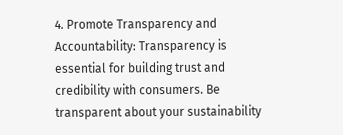4. Promote Transparency and Accountability: Transparency is essential for building trust and credibility with consumers. Be transparent about your sustainability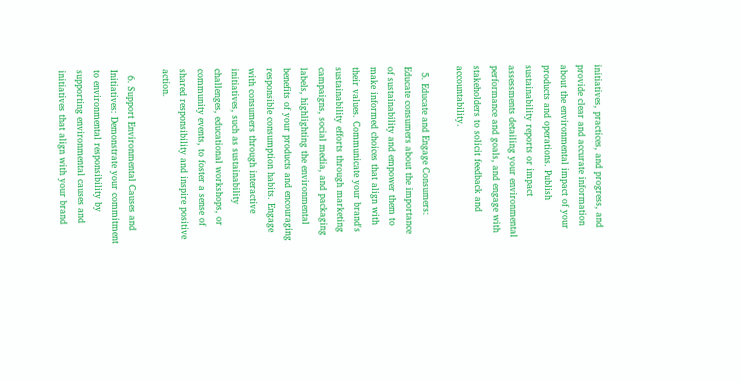initiatives, practices, and progress, and provide clear and accurate information about the environmental impact of your products and operations. Publish sustainability reports or impact assessments detailing your environmental performance and goals, and engage with stakeholders to solicit feedback and accountability.

  5. Educate and Engage Consumers: Educate consumers about the importance of sustainability and empower them to make informed choices that align with their values. Communicate your brand's sustainability efforts through marketing campaigns, social media, and packaging labels, highlighting the environmental benefits of your products and encouraging responsible consumption habits. Engage with consumers through interactive initiatives, such as sustainability challenges, educational workshops, or community events, to foster a sense of shared responsibility and inspire positive action.

  6. Support Environmental Causes and Initiatives: Demonstrate your commitment to environmental responsibility by supporting environmental causes and initiatives that align with your brand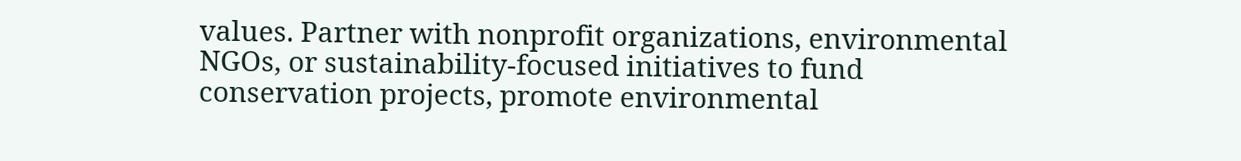values. Partner with nonprofit organizations, environmental NGOs, or sustainability-focused initiatives to fund conservation projects, promote environmental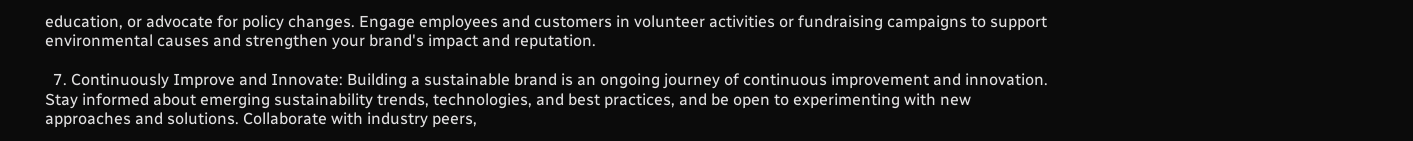education, or advocate for policy changes. Engage employees and customers in volunteer activities or fundraising campaigns to support environmental causes and strengthen your brand's impact and reputation.

  7. Continuously Improve and Innovate: Building a sustainable brand is an ongoing journey of continuous improvement and innovation. Stay informed about emerging sustainability trends, technologies, and best practices, and be open to experimenting with new approaches and solutions. Collaborate with industry peers,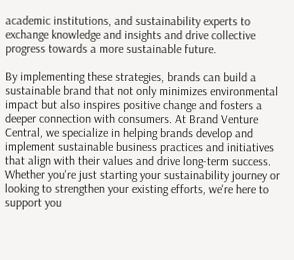academic institutions, and sustainability experts to exchange knowledge and insights and drive collective progress towards a more sustainable future.

By implementing these strategies, brands can build a sustainable brand that not only minimizes environmental impact but also inspires positive change and fosters a deeper connection with consumers. At Brand Venture Central, we specialize in helping brands develop and implement sustainable business practices and initiatives that align with their values and drive long-term success. Whether you're just starting your sustainability journey or looking to strengthen your existing efforts, we're here to support you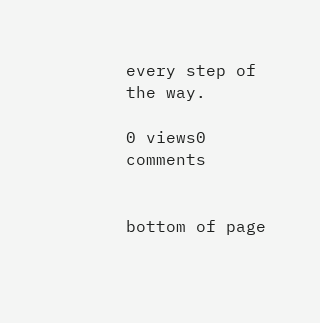every step of the way.

0 views0 comments


bottom of page